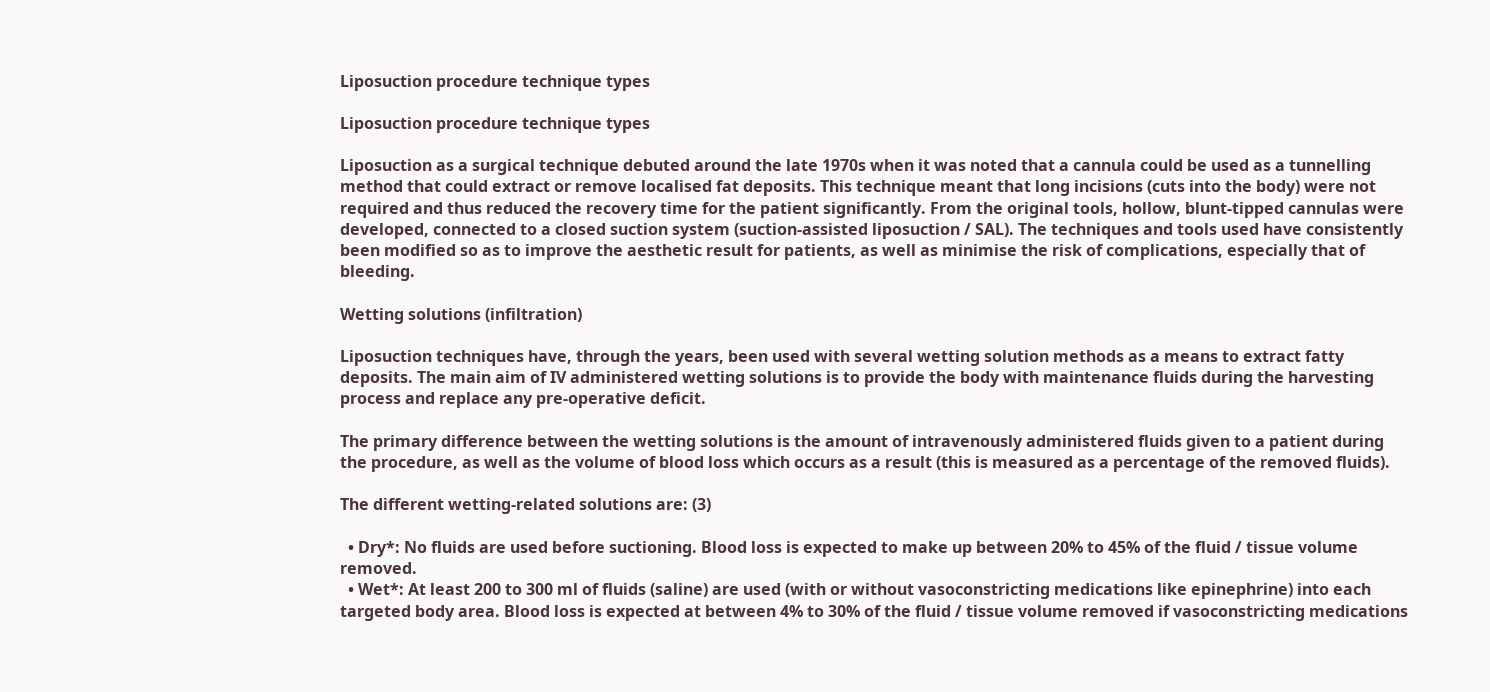Liposuction procedure technique types

Liposuction procedure technique types

Liposuction as a surgical technique debuted around the late 1970s when it was noted that a cannula could be used as a tunnelling method that could extract or remove localised fat deposits. This technique meant that long incisions (cuts into the body) were not required and thus reduced the recovery time for the patient significantly. From the original tools, hollow, blunt-tipped cannulas were developed, connected to a closed suction system (suction-assisted liposuction / SAL). The techniques and tools used have consistently been modified so as to improve the aesthetic result for patients, as well as minimise the risk of complications, especially that of bleeding.

Wetting solutions (infiltration)

Liposuction techniques have, through the years, been used with several wetting solution methods as a means to extract fatty deposits. The main aim of IV administered wetting solutions is to provide the body with maintenance fluids during the harvesting process and replace any pre-operative deficit.

The primary difference between the wetting solutions is the amount of intravenously administered fluids given to a patient during the procedure, as well as the volume of blood loss which occurs as a result (this is measured as a percentage of the removed fluids).

The different wetting-related solutions are: (3)

  • Dry*: No fluids are used before suctioning. Blood loss is expected to make up between 20% to 45% of the fluid / tissue volume removed.
  • Wet*: At least 200 to 300 ml of fluids (saline) are used (with or without vasoconstricting medications like epinephrine) into each targeted body area. Blood loss is expected at between 4% to 30% of the fluid / tissue volume removed if vasoconstricting medications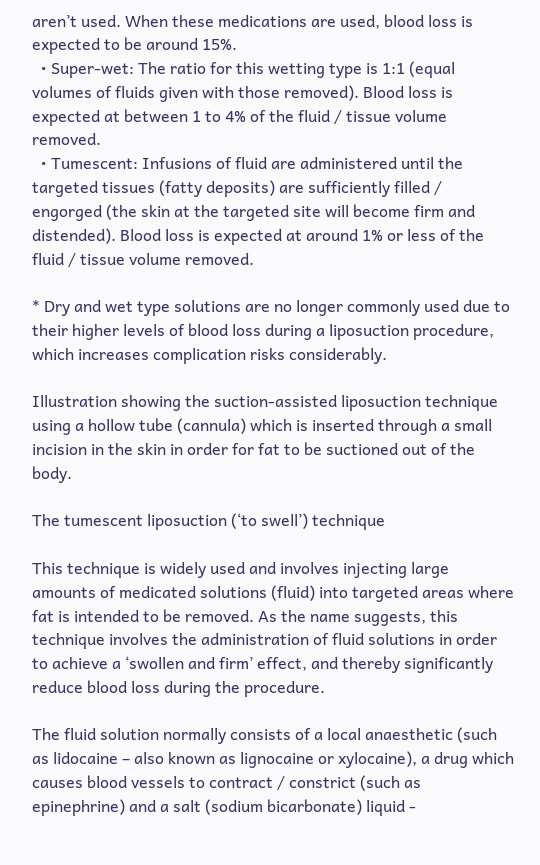aren’t used. When these medications are used, blood loss is expected to be around 15%.
  • Super-wet: The ratio for this wetting type is 1:1 (equal volumes of fluids given with those removed). Blood loss is expected at between 1 to 4% of the fluid / tissue volume removed.
  • Tumescent: Infusions of fluid are administered until the targeted tissues (fatty deposits) are sufficiently filled / engorged (the skin at the targeted site will become firm and distended). Blood loss is expected at around 1% or less of the fluid / tissue volume removed.

* Dry and wet type solutions are no longer commonly used due to their higher levels of blood loss during a liposuction procedure, which increases complication risks considerably.

Illustration showing the suction-assisted liposuction technique using a hollow tube (cannula) which is inserted through a small incision in the skin in order for fat to be suctioned out of the body.

The tumescent liposuction (‘to swell’) technique

This technique is widely used and involves injecting large amounts of medicated solutions (fluid) into targeted areas where fat is intended to be removed. As the name suggests, this technique involves the administration of fluid solutions in order to achieve a ‘swollen and firm’ effect, and thereby significantly reduce blood loss during the procedure.

The fluid solution normally consists of a local anaesthetic (such as lidocaine – also known as lignocaine or xylocaine), a drug which causes blood vessels to contract / constrict (such as epinephrine) and a salt (sodium bicarbonate) liquid -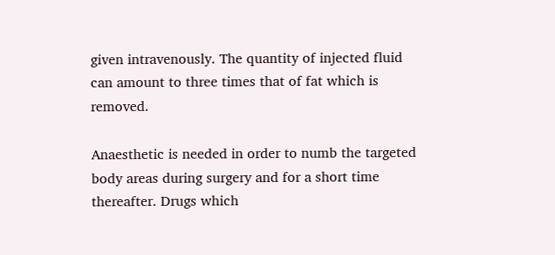given intravenously. The quantity of injected fluid can amount to three times that of fat which is removed.

Anaesthetic is needed in order to numb the targeted body areas during surgery and for a short time thereafter. Drugs which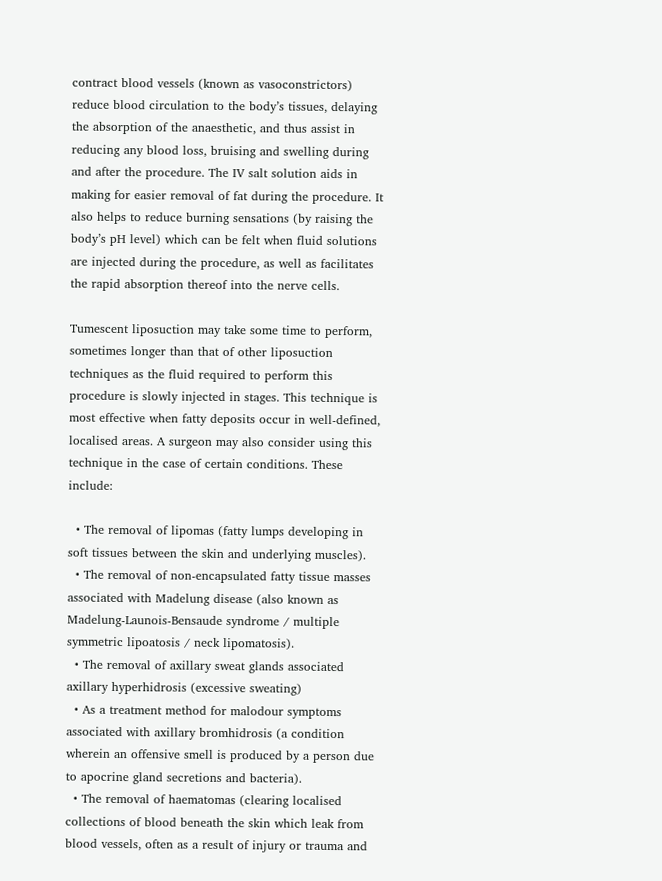contract blood vessels (known as vasoconstrictors) reduce blood circulation to the body’s tissues, delaying the absorption of the anaesthetic, and thus assist in reducing any blood loss, bruising and swelling during and after the procedure. The IV salt solution aids in making for easier removal of fat during the procedure. It also helps to reduce burning sensations (by raising the body’s pH level) which can be felt when fluid solutions are injected during the procedure, as well as facilitates the rapid absorption thereof into the nerve cells.

Tumescent liposuction may take some time to perform, sometimes longer than that of other liposuction techniques as the fluid required to perform this procedure is slowly injected in stages. This technique is most effective when fatty deposits occur in well-defined, localised areas. A surgeon may also consider using this technique in the case of certain conditions. These include:

  • The removal of lipomas (fatty lumps developing in soft tissues between the skin and underlying muscles).
  • The removal of non-encapsulated fatty tissue masses associated with Madelung disease (also known as Madelung-Launois-Bensaude syndrome / multiple symmetric lipoatosis / neck lipomatosis).
  • The removal of axillary sweat glands associated axillary hyperhidrosis (excessive sweating)
  • As a treatment method for malodour symptoms associated with axillary bromhidrosis (a condition wherein an offensive smell is produced by a person due to apocrine gland secretions and bacteria).
  • The removal of haematomas (clearing localised collections of blood beneath the skin which leak from blood vessels, often as a result of injury or trauma and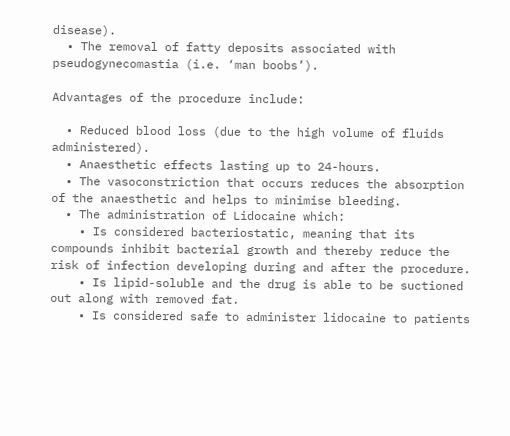disease).
  • The removal of fatty deposits associated with pseudogynecomastia (i.e. ‘man boobs’).

Advantages of the procedure include:

  • Reduced blood loss (due to the high volume of fluids administered).
  • Anaesthetic effects lasting up to 24-hours.
  • The vasoconstriction that occurs reduces the absorption of the anaesthetic and helps to minimise bleeding.
  • The administration of Lidocaine which:
    • Is considered bacteriostatic, meaning that its compounds inhibit bacterial growth and thereby reduce the risk of infection developing during and after the procedure.
    • Is lipid-soluble and the drug is able to be suctioned out along with removed fat.
    • Is considered safe to administer lidocaine to patients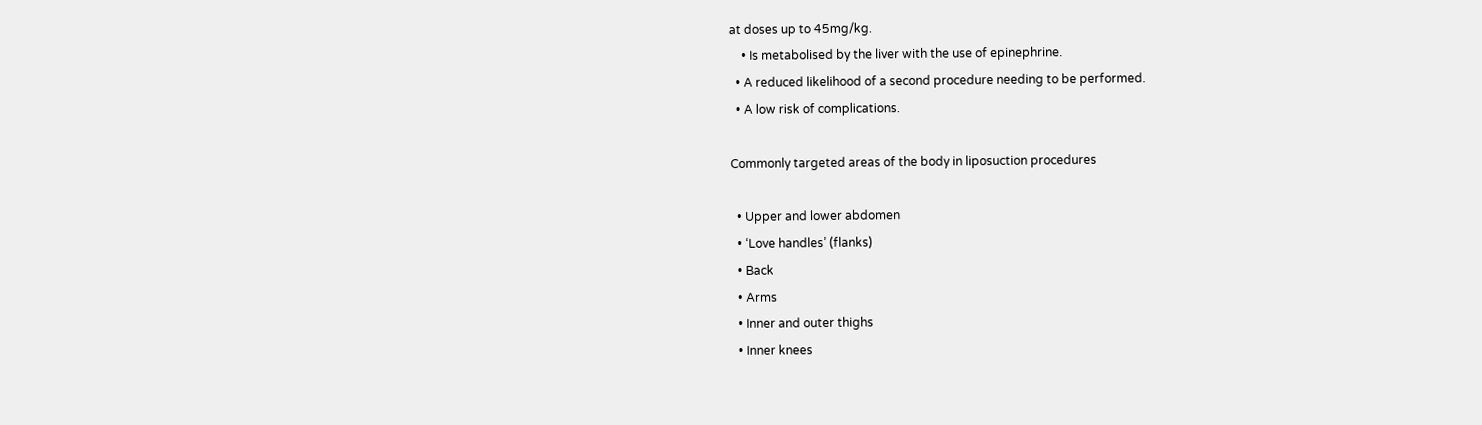at doses up to 45mg/kg.
    • Is metabolised by the liver with the use of epinephrine.
  • A reduced likelihood of a second procedure needing to be performed.
  • A low risk of complications.

Commonly targeted areas of the body in liposuction procedures

  • Upper and lower abdomen
  • ‘Love handles’ (flanks)
  • Back
  • Arms
  • Inner and outer thighs
  • Inner knees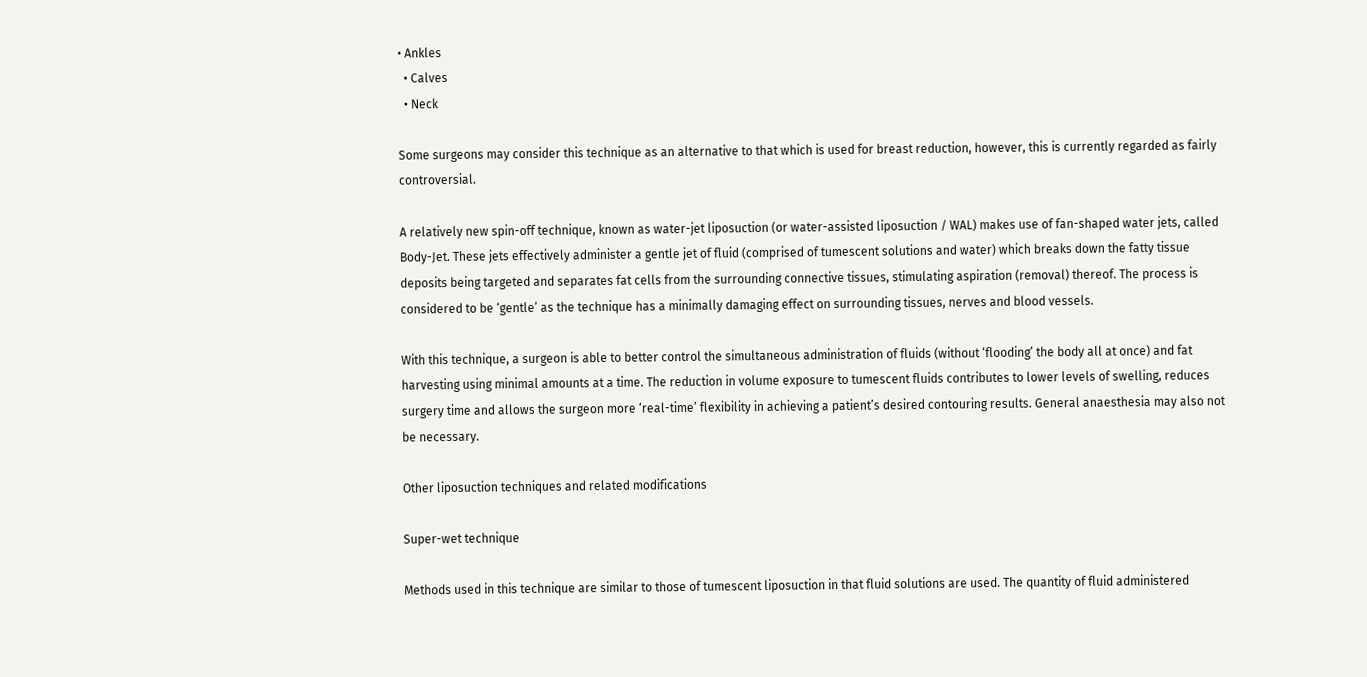• Ankles
  • Calves
  • Neck

Some surgeons may consider this technique as an alternative to that which is used for breast reduction, however, this is currently regarded as fairly controversial.

A relatively new spin-off technique, known as water-jet liposuction (or water-assisted liposuction / WAL) makes use of fan-shaped water jets, called Body-Jet. These jets effectively administer a gentle jet of fluid (comprised of tumescent solutions and water) which breaks down the fatty tissue deposits being targeted and separates fat cells from the surrounding connective tissues, stimulating aspiration (removal) thereof. The process is considered to be ‘gentle’ as the technique has a minimally damaging effect on surrounding tissues, nerves and blood vessels.

With this technique, a surgeon is able to better control the simultaneous administration of fluids (without ‘flooding’ the body all at once) and fat harvesting using minimal amounts at a time. The reduction in volume exposure to tumescent fluids contributes to lower levels of swelling, reduces surgery time and allows the surgeon more ‘real-time’ flexibility in achieving a patient’s desired contouring results. General anaesthesia may also not be necessary.

Other liposuction techniques and related modifications

Super-wet technique

Methods used in this technique are similar to those of tumescent liposuction in that fluid solutions are used. The quantity of fluid administered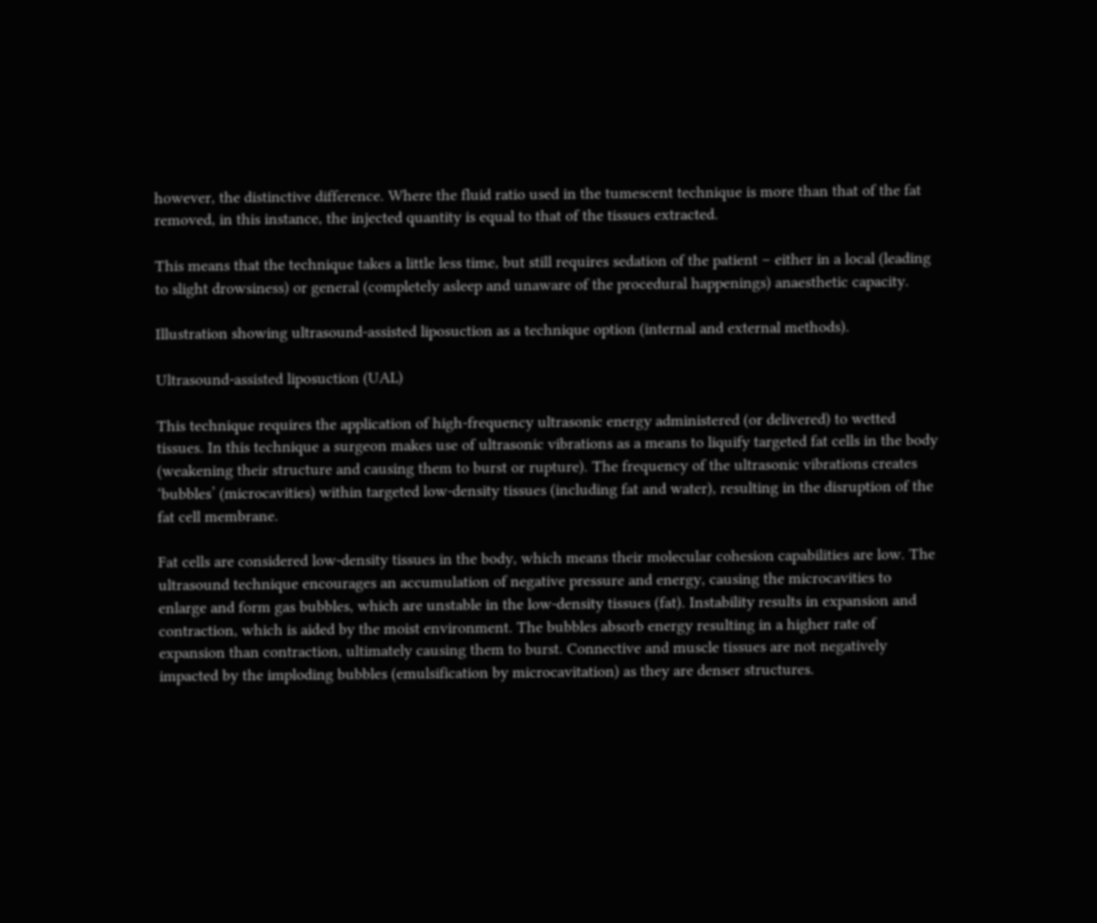however, the distinctive difference. Where the fluid ratio used in the tumescent technique is more than that of the fat removed, in this instance, the injected quantity is equal to that of the tissues extracted.

This means that the technique takes a little less time, but still requires sedation of the patient – either in a local (leading to slight drowsiness) or general (completely asleep and unaware of the procedural happenings) anaesthetic capacity.

Illustration showing ultrasound-assisted liposuction as a technique option (internal and external methods).

Ultrasound-assisted liposuction (UAL)

This technique requires the application of high-frequency ultrasonic energy administered (or delivered) to wetted tissues. In this technique a surgeon makes use of ultrasonic vibrations as a means to liquify targeted fat cells in the body (weakening their structure and causing them to burst or rupture). The frequency of the ultrasonic vibrations creates ‘bubbles’ (microcavities) within targeted low-density tissues (including fat and water), resulting in the disruption of the fat cell membrane.

Fat cells are considered low-density tissues in the body, which means their molecular cohesion capabilities are low. The ultrasound technique encourages an accumulation of negative pressure and energy, causing the microcavities to enlarge and form gas bubbles, which are unstable in the low-density tissues (fat). Instability results in expansion and contraction, which is aided by the moist environment. The bubbles absorb energy resulting in a higher rate of expansion than contraction, ultimately causing them to burst. Connective and muscle tissues are not negatively impacted by the imploding bubbles (emulsification by microcavitation) as they are denser structures.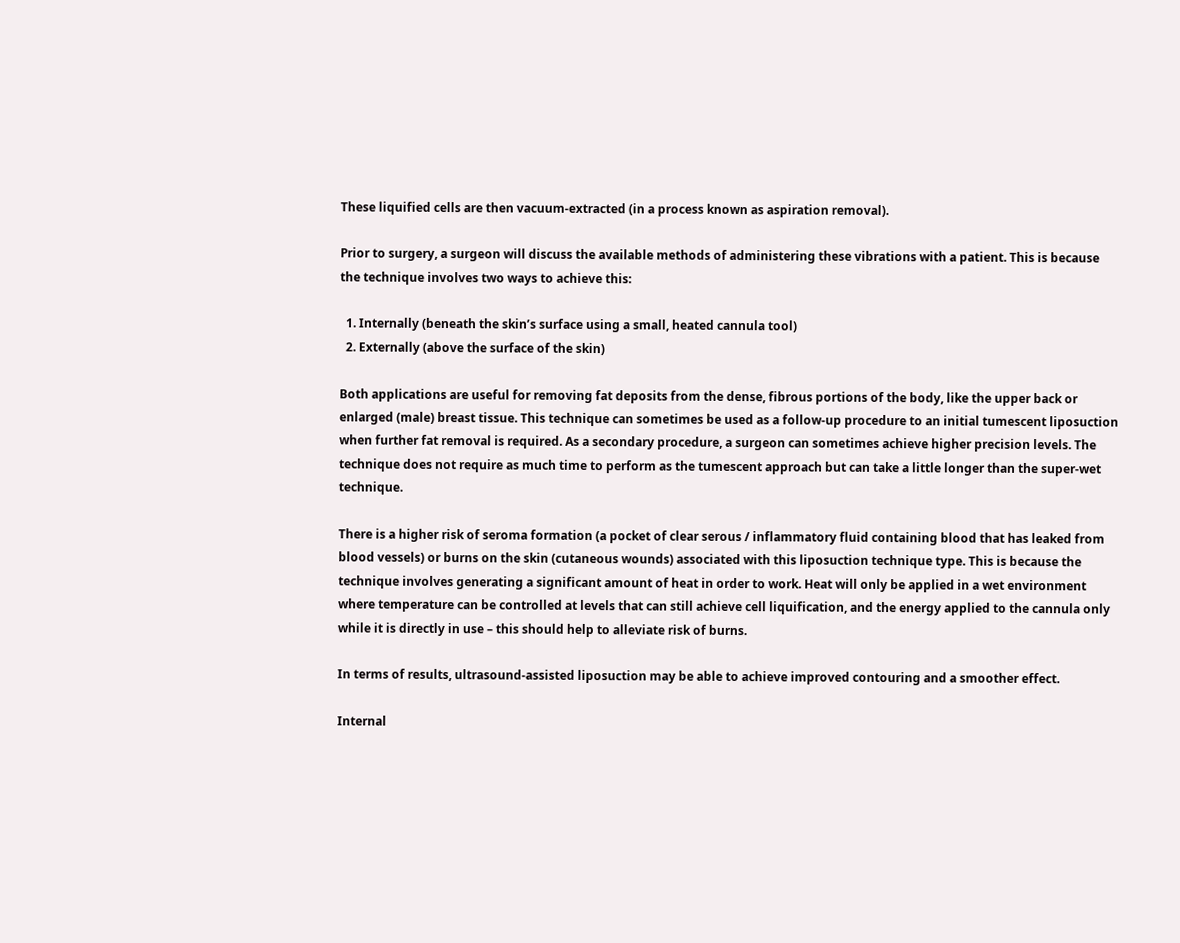These liquified cells are then vacuum-extracted (in a process known as aspiration removal).

Prior to surgery, a surgeon will discuss the available methods of administering these vibrations with a patient. This is because the technique involves two ways to achieve this:

  1. Internally (beneath the skin’s surface using a small, heated cannula tool)
  2. Externally (above the surface of the skin)

Both applications are useful for removing fat deposits from the dense, fibrous portions of the body, like the upper back or enlarged (male) breast tissue. This technique can sometimes be used as a follow-up procedure to an initial tumescent liposuction when further fat removal is required. As a secondary procedure, a surgeon can sometimes achieve higher precision levels. The technique does not require as much time to perform as the tumescent approach but can take a little longer than the super-wet technique.

There is a higher risk of seroma formation (a pocket of clear serous / inflammatory fluid containing blood that has leaked from blood vessels) or burns on the skin (cutaneous wounds) associated with this liposuction technique type. This is because the technique involves generating a significant amount of heat in order to work. Heat will only be applied in a wet environment where temperature can be controlled at levels that can still achieve cell liquification, and the energy applied to the cannula only while it is directly in use – this should help to alleviate risk of burns.

In terms of results, ultrasound-assisted liposuction may be able to achieve improved contouring and a smoother effect.

Internal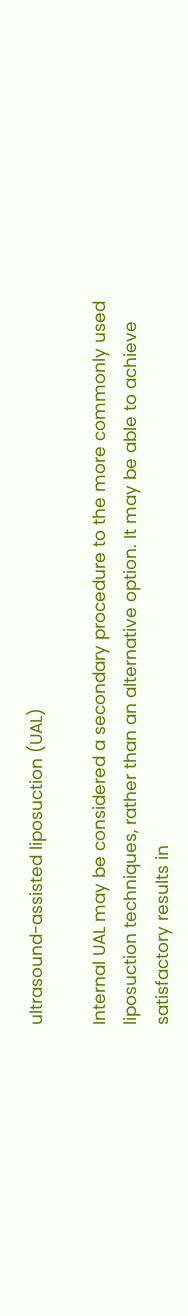ultrasound-assisted liposuction (UAL)

Internal UAL may be considered a secondary procedure to the more commonly used liposuction techniques, rather than an alternative option. It may be able to achieve satisfactory results in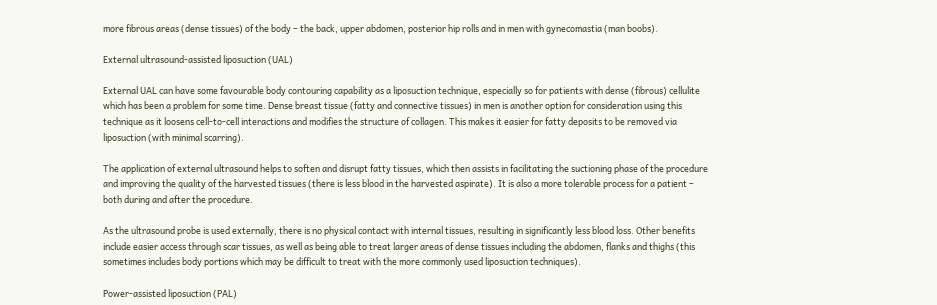more fibrous areas (dense tissues) of the body – the back, upper abdomen, posterior hip rolls and in men with gynecomastia (man boobs).

External ultrasound-assisted liposuction (UAL)

External UAL can have some favourable body contouring capability as a liposuction technique, especially so for patients with dense (fibrous) cellulite which has been a problem for some time. Dense breast tissue (fatty and connective tissues) in men is another option for consideration using this technique as it loosens cell-to-cell interactions and modifies the structure of collagen. This makes it easier for fatty deposits to be removed via liposuction (with minimal scarring).

The application of external ultrasound helps to soften and disrupt fatty tissues, which then assists in facilitating the suctioning phase of the procedure and improving the quality of the harvested tissues (there is less blood in the harvested aspirate). It is also a more tolerable process for a patient – both during and after the procedure.

As the ultrasound probe is used externally, there is no physical contact with internal tissues, resulting in significantly less blood loss. Other benefits include easier access through scar tissues, as well as being able to treat larger areas of dense tissues including the abdomen, flanks and thighs (this sometimes includes body portions which may be difficult to treat with the more commonly used liposuction techniques).

Power-assisted liposuction (PAL)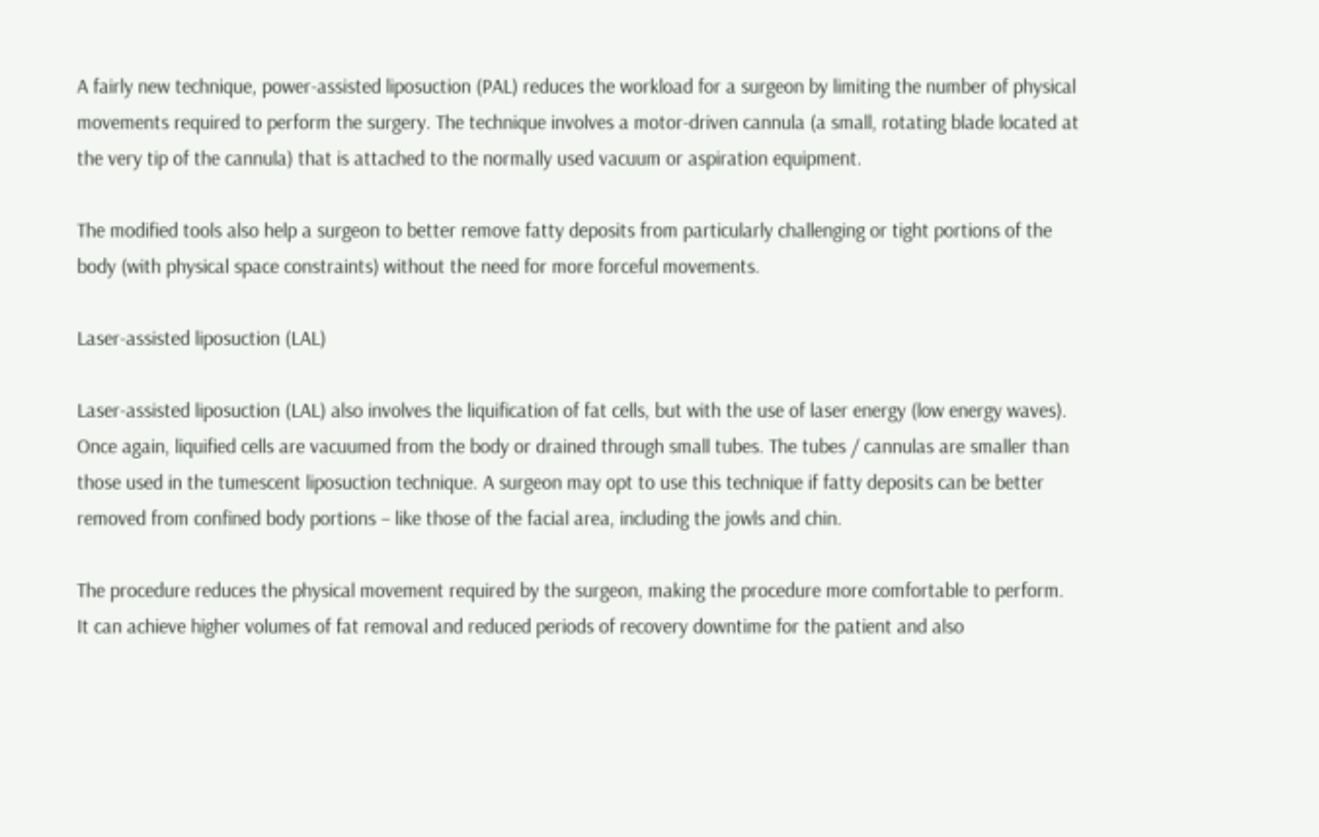A fairly new technique, power-assisted liposuction (PAL) reduces the workload for a surgeon by limiting the number of physical movements required to perform the surgery. The technique involves a motor-driven cannula (a small, rotating blade located at the very tip of the cannula) that is attached to the normally used vacuum or aspiration equipment.

The modified tools also help a surgeon to better remove fatty deposits from particularly challenging or tight portions of the body (with physical space constraints) without the need for more forceful movements.

Laser-assisted liposuction (LAL)

Laser-assisted liposuction (LAL) also involves the liquification of fat cells, but with the use of laser energy (low energy waves). Once again, liquified cells are vacuumed from the body or drained through small tubes. The tubes / cannulas are smaller than those used in the tumescent liposuction technique. A surgeon may opt to use this technique if fatty deposits can be better removed from confined body portions – like those of the facial area, including the jowls and chin.

The procedure reduces the physical movement required by the surgeon, making the procedure more comfortable to perform. It can achieve higher volumes of fat removal and reduced periods of recovery downtime for the patient and also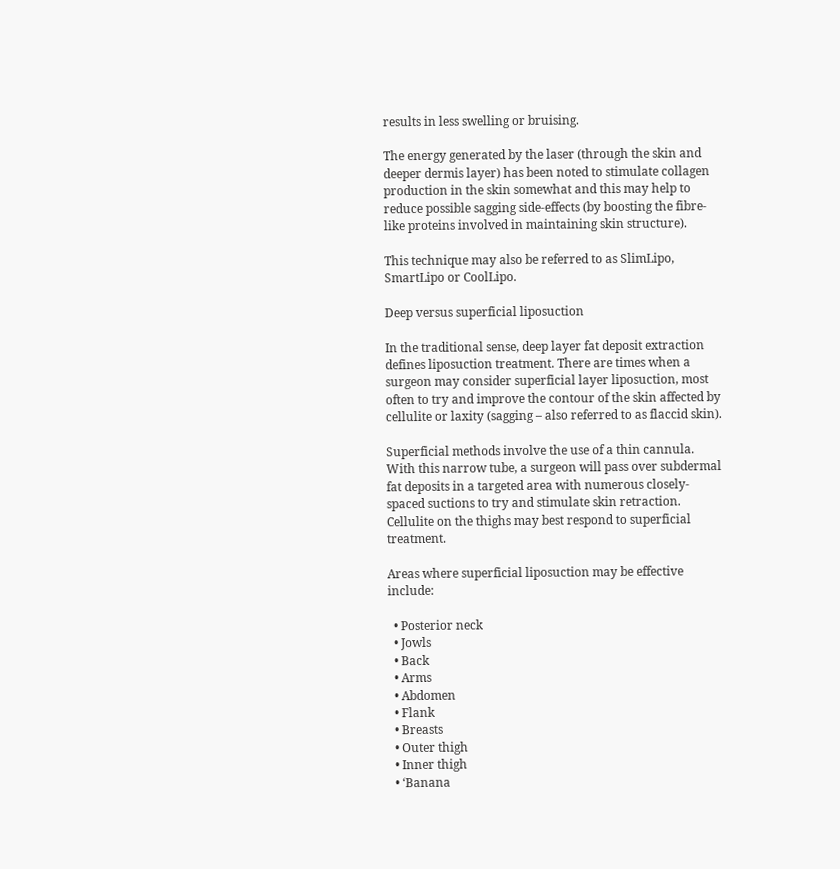results in less swelling or bruising.

The energy generated by the laser (through the skin and deeper dermis layer) has been noted to stimulate collagen production in the skin somewhat and this may help to reduce possible sagging side-effects (by boosting the fibre-like proteins involved in maintaining skin structure).

This technique may also be referred to as SlimLipo, SmartLipo or CoolLipo.

Deep versus superficial liposuction

In the traditional sense, deep layer fat deposit extraction defines liposuction treatment. There are times when a surgeon may consider superficial layer liposuction, most often to try and improve the contour of the skin affected by cellulite or laxity (sagging – also referred to as flaccid skin).

Superficial methods involve the use of a thin cannula. With this narrow tube, a surgeon will pass over subdermal fat deposits in a targeted area with numerous closely-spaced suctions to try and stimulate skin retraction. Cellulite on the thighs may best respond to superficial treatment.

Areas where superficial liposuction may be effective include:

  • Posterior neck
  • Jowls
  • Back
  • Arms
  • Abdomen
  • Flank
  • Breasts
  • Outer thigh
  • Inner thigh
  • ‘Banana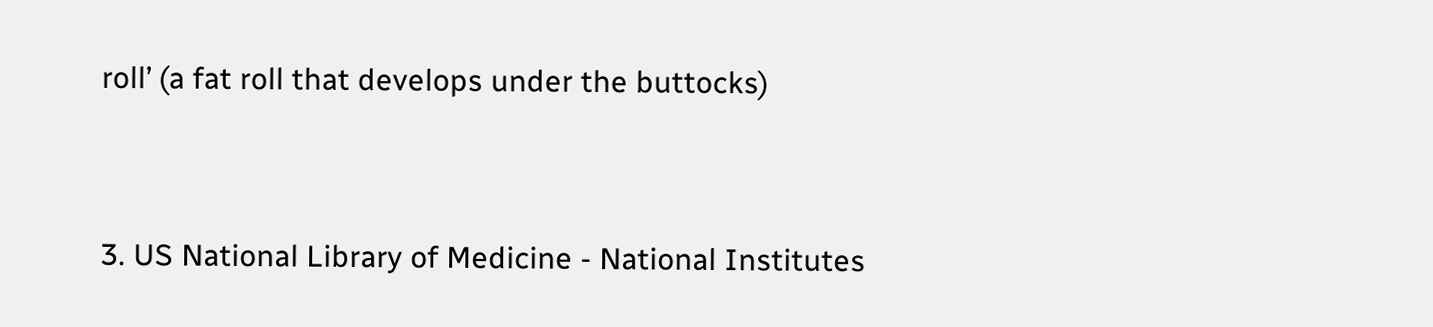roll’ (a fat roll that develops under the buttocks)


3. US National Library of Medicine - National Institutes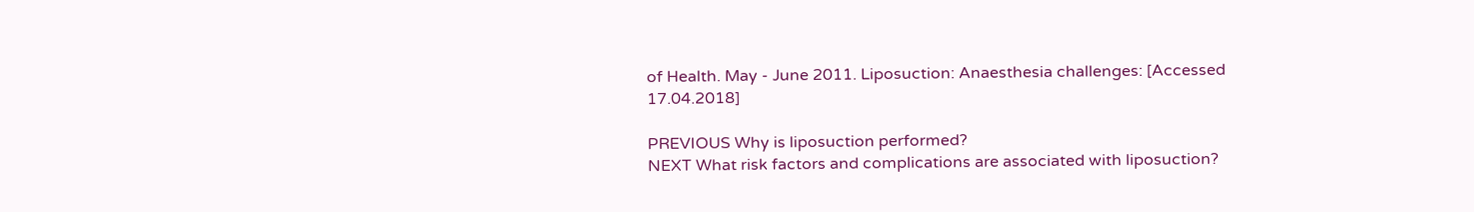of Health. May - June 2011. Liposuction: Anaesthesia challenges: [Accessed 17.04.2018]

PREVIOUS Why is liposuction performed?
NEXT What risk factors and complications are associated with liposuction?